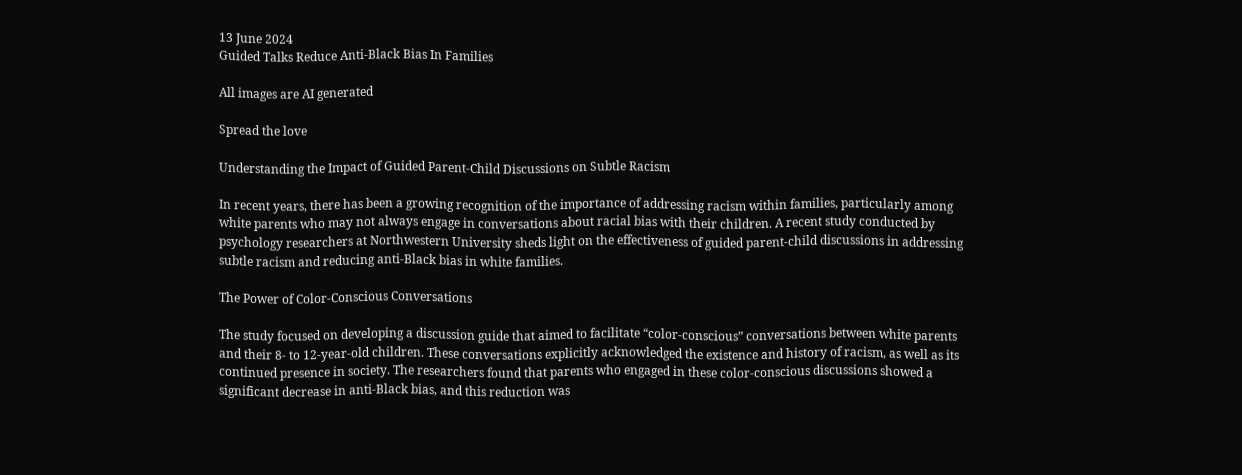13 June 2024
Guided Talks Reduce Anti-Black Bias In Families

All images are AI generated

Spread the love

Understanding the Impact of Guided Parent-Child Discussions on Subtle Racism

In recent years, there has been a growing recognition of the importance of addressing racism within families, particularly among white parents who may not always engage in conversations about racial bias with their children. A recent study conducted by psychology researchers at Northwestern University sheds light on the effectiveness of guided parent-child discussions in addressing subtle racism and reducing anti-Black bias in white families.

The Power of Color-Conscious Conversations

The study focused on developing a discussion guide that aimed to facilitate “color-conscious” conversations between white parents and their 8- to 12-year-old children. These conversations explicitly acknowledged the existence and history of racism, as well as its continued presence in society. The researchers found that parents who engaged in these color-conscious discussions showed a significant decrease in anti-Black bias, and this reduction was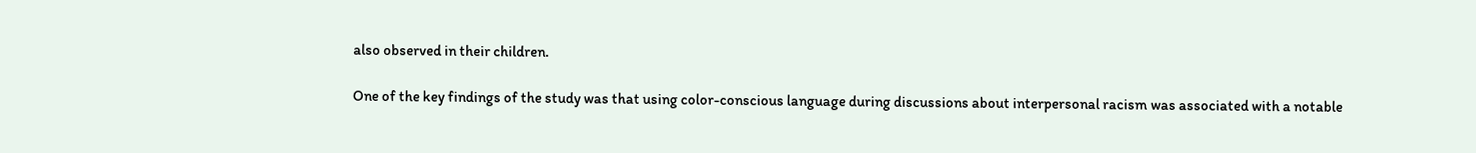also observed in their children.

One of the key findings of the study was that using color-conscious language during discussions about interpersonal racism was associated with a notable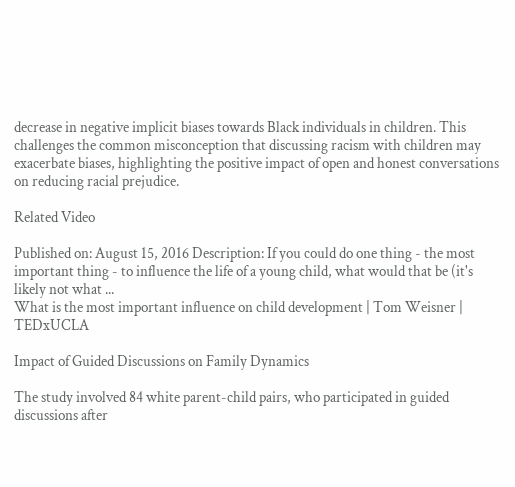decrease in negative implicit biases towards Black individuals in children. This challenges the common misconception that discussing racism with children may exacerbate biases, highlighting the positive impact of open and honest conversations on reducing racial prejudice.

Related Video

Published on: August 15, 2016 Description: If you could do one thing - the most important thing - to influence the life of a young child, what would that be (it's likely not what ...
What is the most important influence on child development | Tom Weisner | TEDxUCLA

Impact of Guided Discussions on Family Dynamics

The study involved 84 white parent-child pairs, who participated in guided discussions after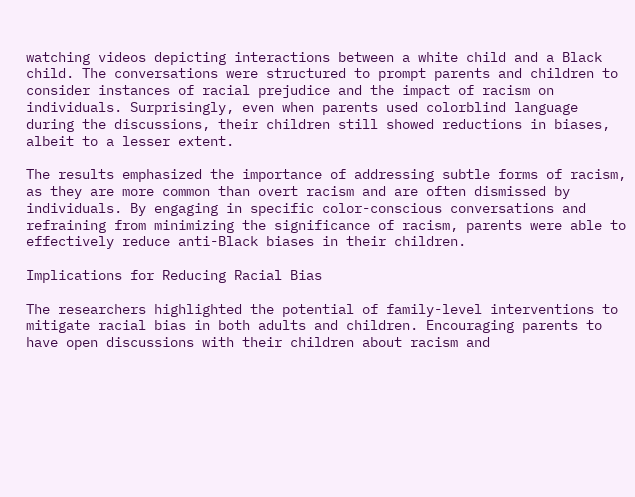watching videos depicting interactions between a white child and a Black child. The conversations were structured to prompt parents and children to consider instances of racial prejudice and the impact of racism on individuals. Surprisingly, even when parents used colorblind language during the discussions, their children still showed reductions in biases, albeit to a lesser extent.

The results emphasized the importance of addressing subtle forms of racism, as they are more common than overt racism and are often dismissed by individuals. By engaging in specific color-conscious conversations and refraining from minimizing the significance of racism, parents were able to effectively reduce anti-Black biases in their children.

Implications for Reducing Racial Bias

The researchers highlighted the potential of family-level interventions to mitigate racial bias in both adults and children. Encouraging parents to have open discussions with their children about racism and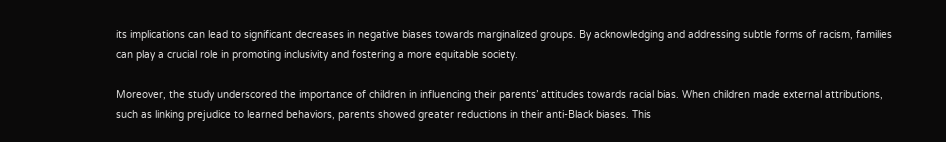its implications can lead to significant decreases in negative biases towards marginalized groups. By acknowledging and addressing subtle forms of racism, families can play a crucial role in promoting inclusivity and fostering a more equitable society.

Moreover, the study underscored the importance of children in influencing their parents’ attitudes towards racial bias. When children made external attributions, such as linking prejudice to learned behaviors, parents showed greater reductions in their anti-Black biases. This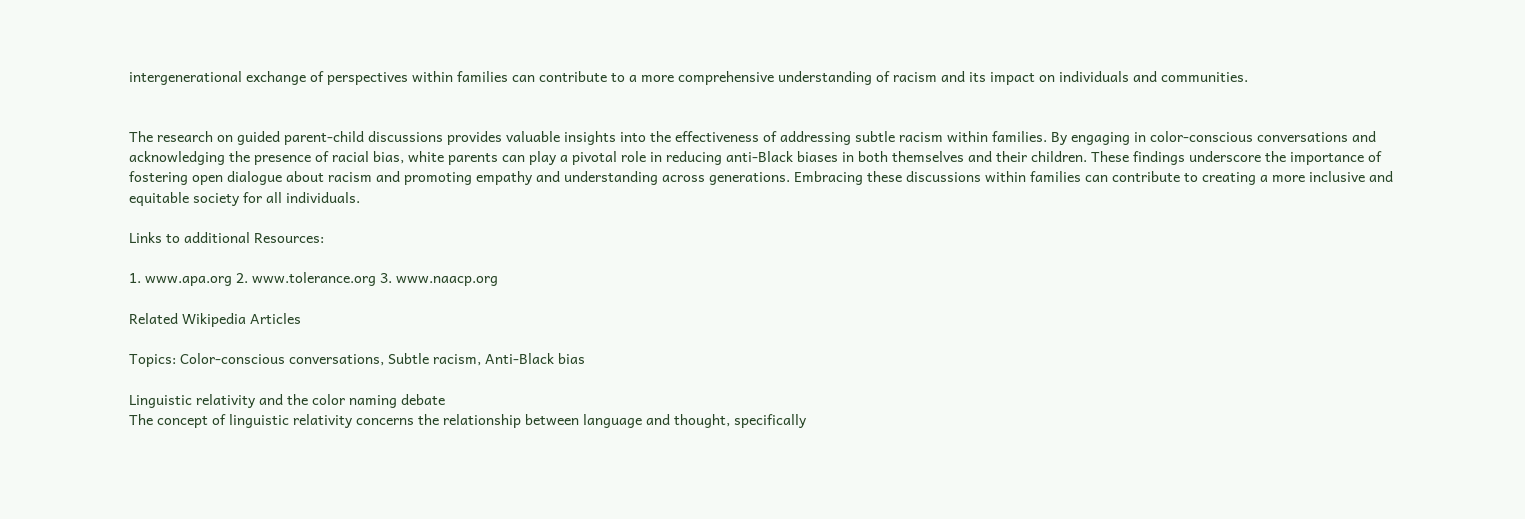intergenerational exchange of perspectives within families can contribute to a more comprehensive understanding of racism and its impact on individuals and communities.


The research on guided parent-child discussions provides valuable insights into the effectiveness of addressing subtle racism within families. By engaging in color-conscious conversations and acknowledging the presence of racial bias, white parents can play a pivotal role in reducing anti-Black biases in both themselves and their children. These findings underscore the importance of fostering open dialogue about racism and promoting empathy and understanding across generations. Embracing these discussions within families can contribute to creating a more inclusive and equitable society for all individuals.

Links to additional Resources:

1. www.apa.org 2. www.tolerance.org 3. www.naacp.org

Related Wikipedia Articles

Topics: Color-conscious conversations, Subtle racism, Anti-Black bias

Linguistic relativity and the color naming debate
The concept of linguistic relativity concerns the relationship between language and thought, specifically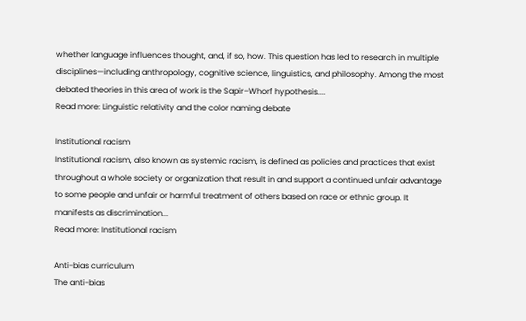whether language influences thought, and, if so, how. This question has led to research in multiple disciplines—including anthropology, cognitive science, linguistics, and philosophy. Among the most debated theories in this area of work is the Sapir–Whorf hypothesis....
Read more: Linguistic relativity and the color naming debate

Institutional racism
Institutional racism, also known as systemic racism, is defined as policies and practices that exist throughout a whole society or organization that result in and support a continued unfair advantage to some people and unfair or harmful treatment of others based on race or ethnic group. It manifests as discrimination...
Read more: Institutional racism

Anti-bias curriculum
The anti-bias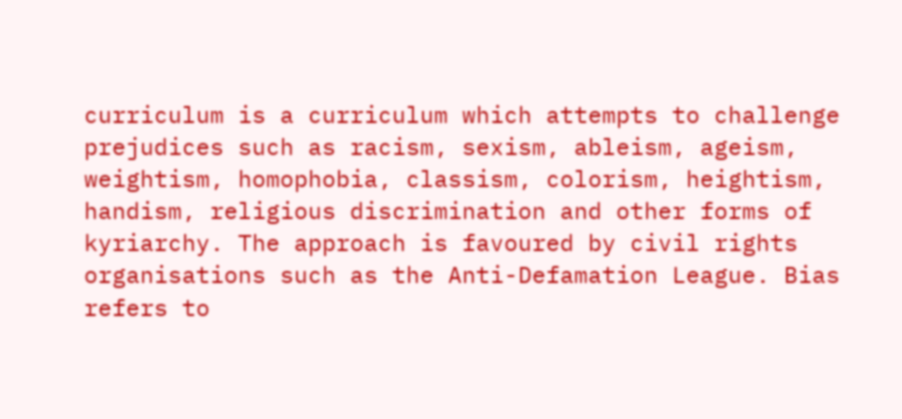curriculum is a curriculum which attempts to challenge prejudices such as racism, sexism, ableism, ageism, weightism, homophobia, classism, colorism, heightism, handism, religious discrimination and other forms of kyriarchy. The approach is favoured by civil rights organisations such as the Anti-Defamation League. Bias refers to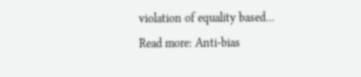violation of equality based...
Read more: Anti-bias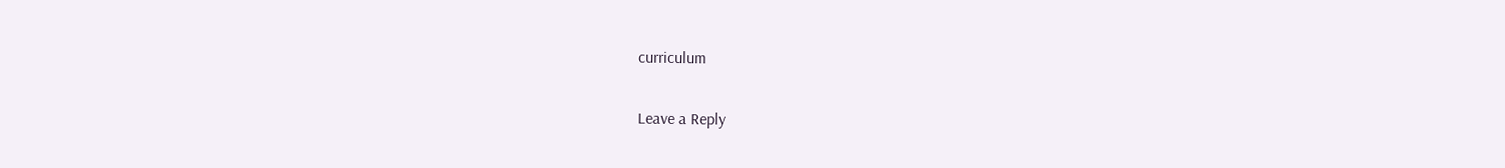curriculum

Leave a Reply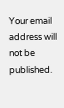Your email address will not be published.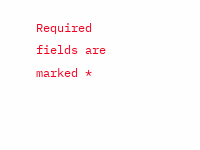Required fields are marked *